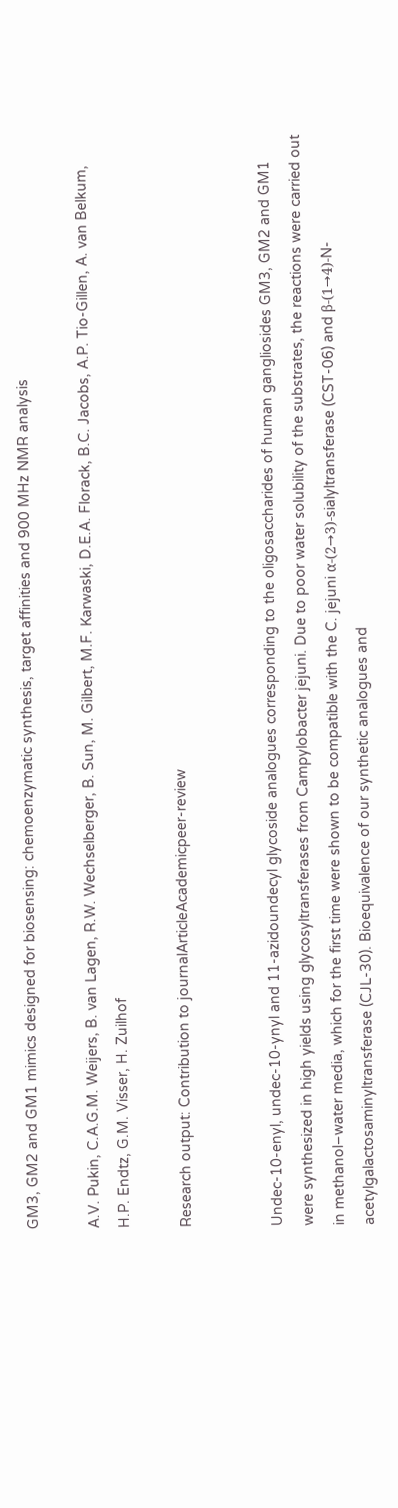GM3, GM2 and GM1 mimics designed for biosensing: chemoenzymatic synthesis, target affinities and 900 MHz NMR analysis

A.V. Pukin, C.A.G.M. Weijers, B. van Lagen, R.W. Wechselberger, B. Sun, M. Gilbert, M.F. Karwaski, D.E.A. Florack, B.C. Jacobs, A.P. Tio-Gillen, A. van Belkum, H.P. Endtz, G.M. Visser, H. Zuilhof

Research output: Contribution to journalArticleAcademicpeer-review


Undec-10-enyl, undec-10-ynyl and 11-azidoundecyl glycoside analogues corresponding to the oligosaccharides of human gangliosides GM3, GM2 and GM1 were synthesized in high yields using glycosyltransferases from Campylobacter jejuni. Due to poor water solubility of the substrates, the reactions were carried out in methanol–water media, which for the first time were shown to be compatible with the C. jejuni α-(2→3)-sialyltransferase (CST-06) and β-(1→4)-N-acetylgalactosaminyltransferase (CJL-30). Bioequivalence of our synthetic analogues and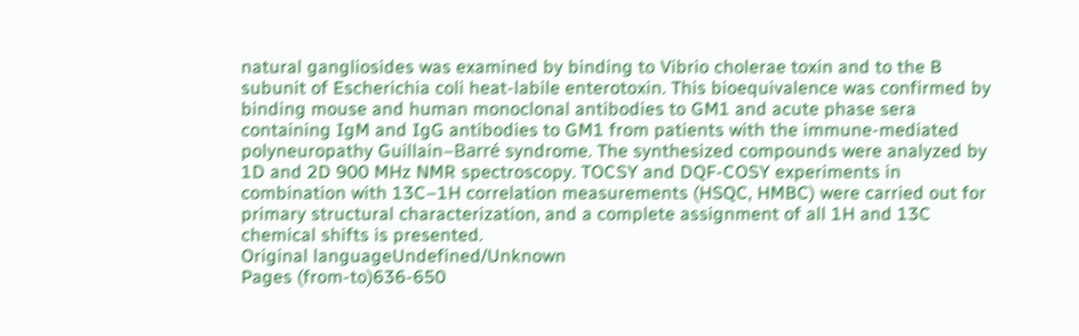natural gangliosides was examined by binding to Vibrio cholerae toxin and to the B subunit of Escherichia coli heat-labile enterotoxin. This bioequivalence was confirmed by binding mouse and human monoclonal antibodies to GM1 and acute phase sera containing IgM and IgG antibodies to GM1 from patients with the immune-mediated polyneuropathy Guillain–Barré syndrome. The synthesized compounds were analyzed by 1D and 2D 900 MHz NMR spectroscopy. TOCSY and DQF-COSY experiments in combination with 13C–1H correlation measurements (HSQC, HMBC) were carried out for primary structural characterization, and a complete assignment of all 1H and 13C chemical shifts is presented.
Original languageUndefined/Unknown
Pages (from-to)636-650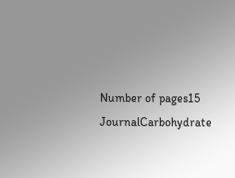Number of pages15
JournalCarbohydrate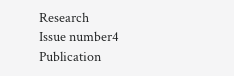Research
Issue number4
Publication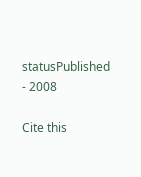statusPublished - 2008

Cite this